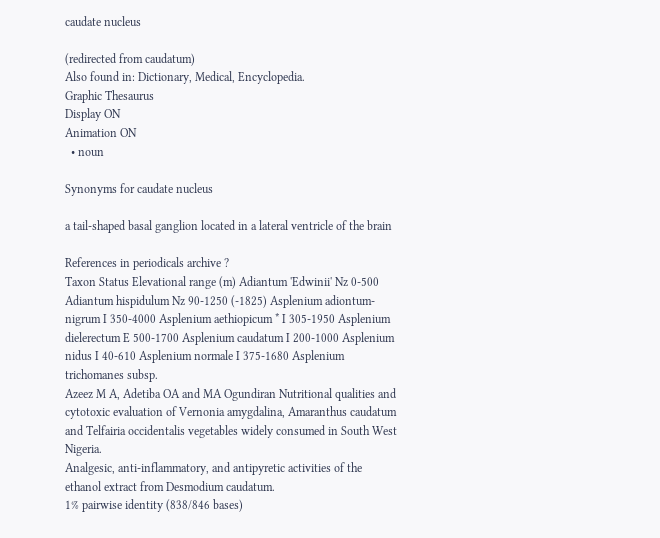caudate nucleus

(redirected from caudatum)
Also found in: Dictionary, Medical, Encyclopedia.
Graphic Thesaurus
Display ON
Animation ON
  • noun

Synonyms for caudate nucleus

a tail-shaped basal ganglion located in a lateral ventricle of the brain

References in periodicals archive ?
Taxon Status Elevational range (m) Adiantum 'Edwinii' Nz 0-500 Adiantum hispidulum Nz 90-1250 (-1825) Asplenium adiontum-nigrum I 350-4000 Asplenium aethiopicum * I 305-1950 Asplenium dielerectum E 500-1700 Asplenium caudatum I 200-1000 Asplenium nidus I 40-610 Asplenium normale I 375-1680 Asplenium trichomanes subsp.
Azeez M A, Adetiba OA and MA Ogundiran Nutritional qualities and cytotoxic evaluation of Vernonia amygdalina, Amaranthus caudatum and Telfairia occidentalis vegetables widely consumed in South West Nigeria.
Analgesic, anti-inflammatory, and antipyretic activities of the ethanol extract from Desmodium caudatum.
1% pairwise identity (838/846 bases)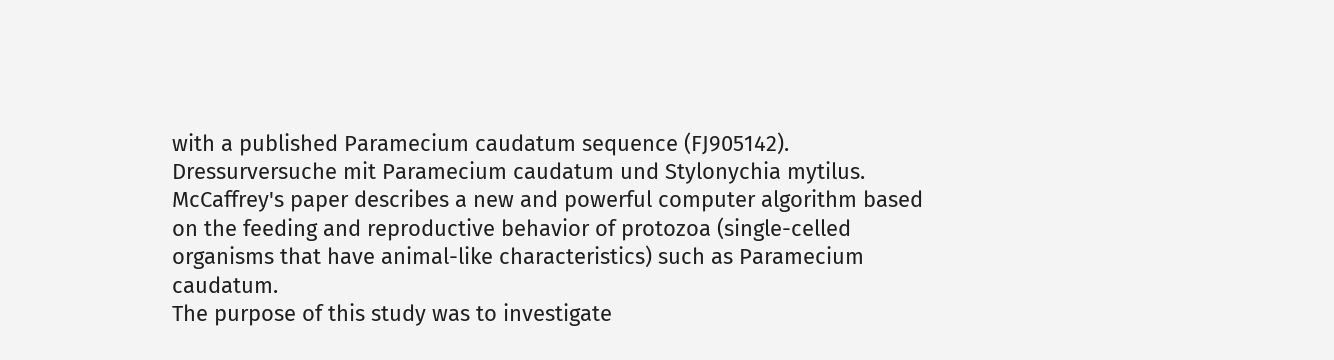with a published Paramecium caudatum sequence (FJ905142).
Dressurversuche mit Paramecium caudatum und Stylonychia mytilus.
McCaffrey's paper describes a new and powerful computer algorithm based on the feeding and reproductive behavior of protozoa (single-celled organisms that have animal-like characteristics) such as Paramecium caudatum.
The purpose of this study was to investigate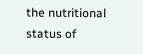the nutritional status of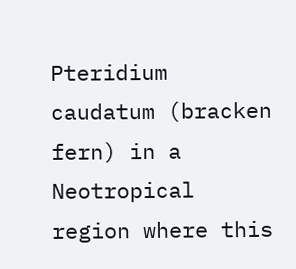Pteridium caudatum (bracken fern) in a Neotropical region where this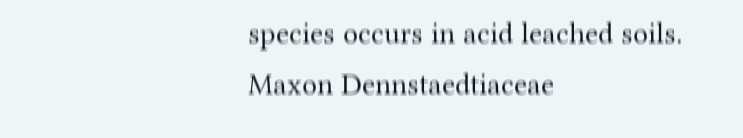species occurs in acid leached soils.
Maxon Dennstaedtiaceae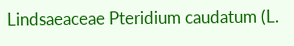Lindsaeaceae Pteridium caudatum (L.